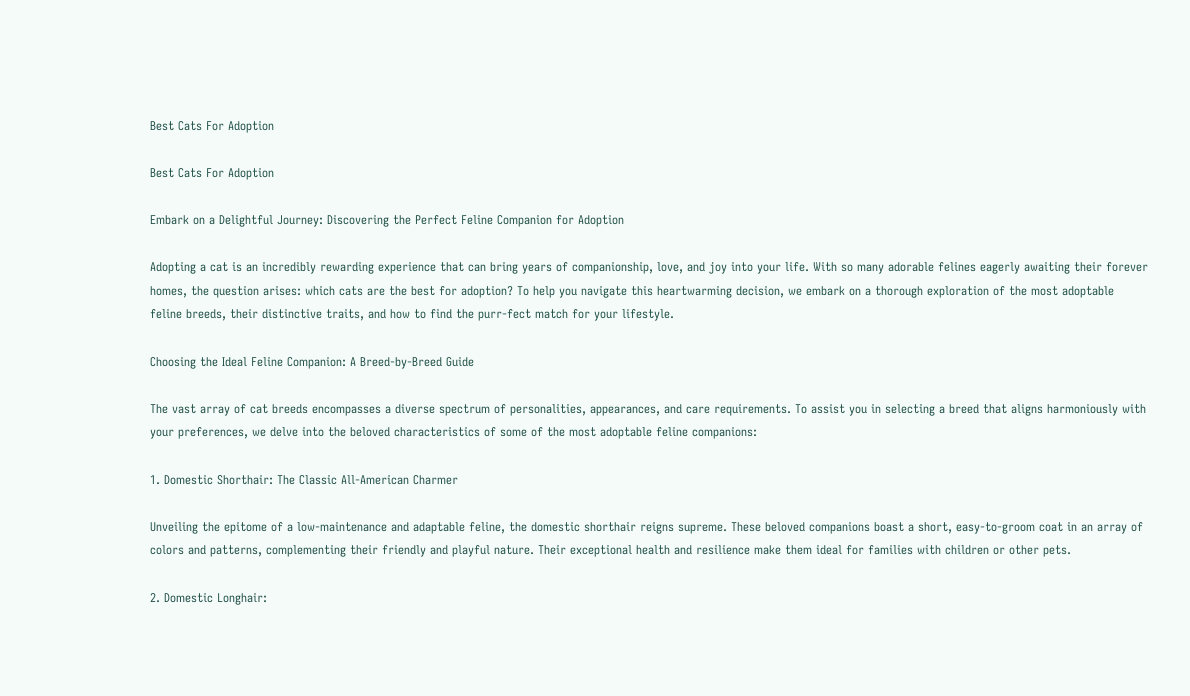Best Cats For Adoption

Best Cats For Adoption

Embark on a Delightful Journey: Discovering the Perfect Feline Companion for Adoption

Adopting a cat is an incredibly rewarding experience that can bring years of companionship, love, and joy into your life. With so many adorable felines eagerly awaiting their forever homes, the question arises: which cats are the best for adoption? To help you navigate this heartwarming decision, we embark on a thorough exploration of the most adoptable feline breeds, their distinctive traits, and how to find the purr-fect match for your lifestyle.

Choosing the Ideal Feline Companion: A Breed-by-Breed Guide

The vast array of cat breeds encompasses a diverse spectrum of personalities, appearances, and care requirements. To assist you in selecting a breed that aligns harmoniously with your preferences, we delve into the beloved characteristics of some of the most adoptable feline companions:

1. Domestic Shorthair: The Classic All-American Charmer

Unveiling the epitome of a low-maintenance and adaptable feline, the domestic shorthair reigns supreme. These beloved companions boast a short, easy-to-groom coat in an array of colors and patterns, complementing their friendly and playful nature. Their exceptional health and resilience make them ideal for families with children or other pets.

2. Domestic Longhair: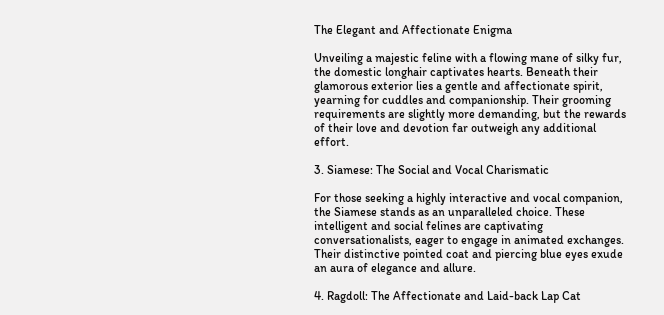The Elegant and Affectionate Enigma

Unveiling a majestic feline with a flowing mane of silky fur, the domestic longhair captivates hearts. Beneath their glamorous exterior lies a gentle and affectionate spirit, yearning for cuddles and companionship. Their grooming requirements are slightly more demanding, but the rewards of their love and devotion far outweigh any additional effort.

3. Siamese: The Social and Vocal Charismatic

For those seeking a highly interactive and vocal companion, the Siamese stands as an unparalleled choice. These intelligent and social felines are captivating conversationalists, eager to engage in animated exchanges. Their distinctive pointed coat and piercing blue eyes exude an aura of elegance and allure.

4. Ragdoll: The Affectionate and Laid-back Lap Cat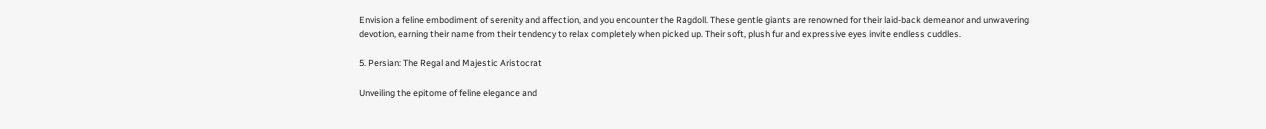Envision a feline embodiment of serenity and affection, and you encounter the Ragdoll. These gentle giants are renowned for their laid-back demeanor and unwavering devotion, earning their name from their tendency to relax completely when picked up. Their soft, plush fur and expressive eyes invite endless cuddles.

5. Persian: The Regal and Majestic Aristocrat

Unveiling the epitome of feline elegance and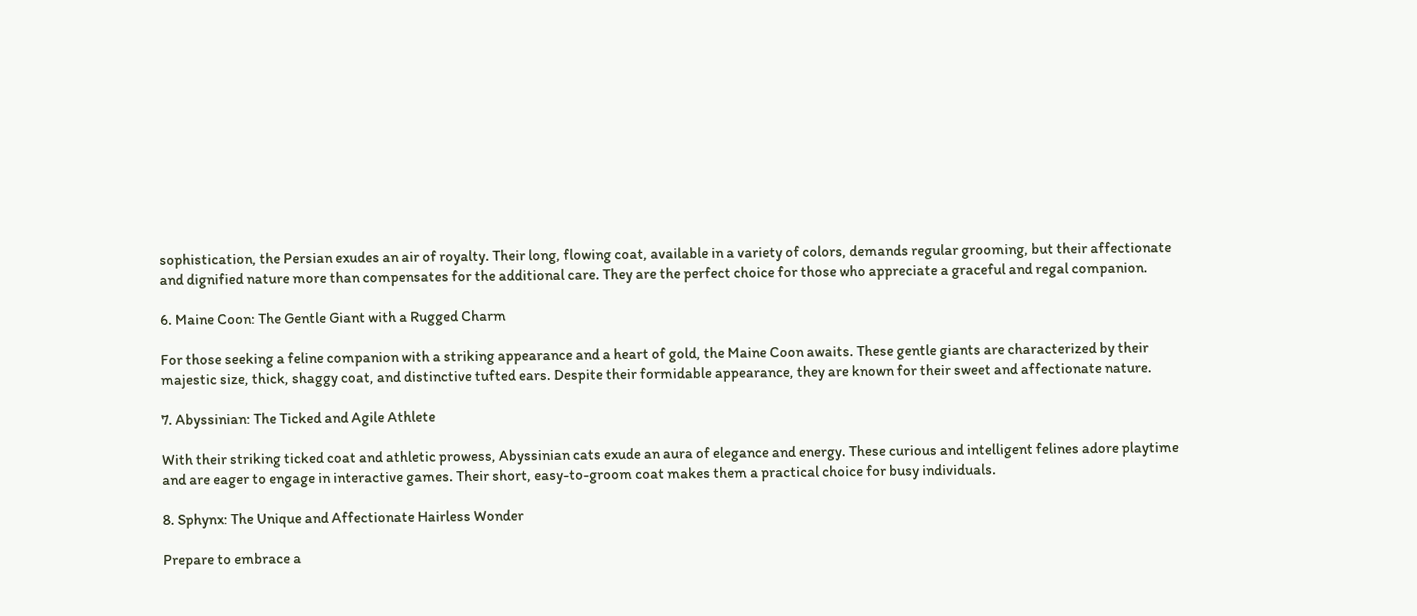sophistication, the Persian exudes an air of royalty. Their long, flowing coat, available in a variety of colors, demands regular grooming, but their affectionate and dignified nature more than compensates for the additional care. They are the perfect choice for those who appreciate a graceful and regal companion.

6. Maine Coon: The Gentle Giant with a Rugged Charm

For those seeking a feline companion with a striking appearance and a heart of gold, the Maine Coon awaits. These gentle giants are characterized by their majestic size, thick, shaggy coat, and distinctive tufted ears. Despite their formidable appearance, they are known for their sweet and affectionate nature.

7. Abyssinian: The Ticked and Agile Athlete

With their striking ticked coat and athletic prowess, Abyssinian cats exude an aura of elegance and energy. These curious and intelligent felines adore playtime and are eager to engage in interactive games. Their short, easy-to-groom coat makes them a practical choice for busy individuals.

8. Sphynx: The Unique and Affectionate Hairless Wonder

Prepare to embrace a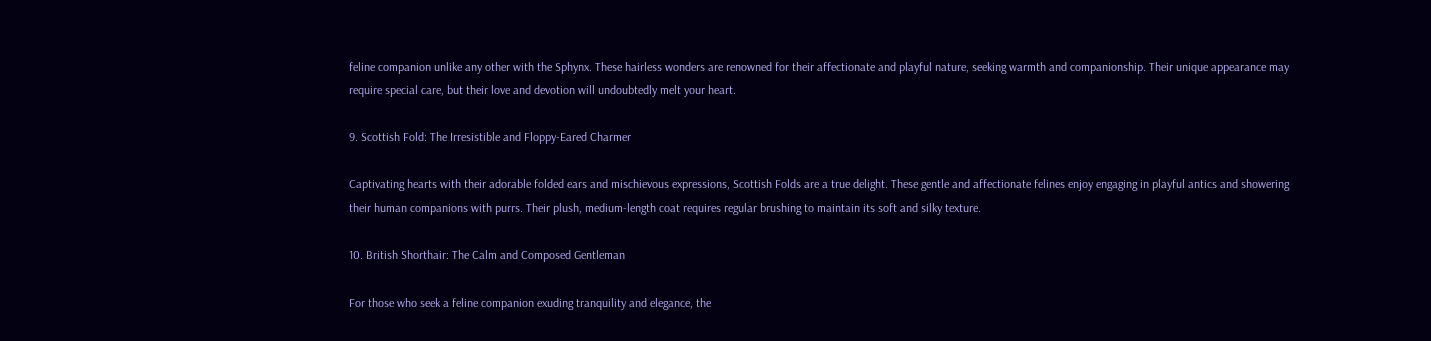feline companion unlike any other with the Sphynx. These hairless wonders are renowned for their affectionate and playful nature, seeking warmth and companionship. Their unique appearance may require special care, but their love and devotion will undoubtedly melt your heart.

9. Scottish Fold: The Irresistible and Floppy-Eared Charmer

Captivating hearts with their adorable folded ears and mischievous expressions, Scottish Folds are a true delight. These gentle and affectionate felines enjoy engaging in playful antics and showering their human companions with purrs. Their plush, medium-length coat requires regular brushing to maintain its soft and silky texture.

10. British Shorthair: The Calm and Composed Gentleman

For those who seek a feline companion exuding tranquility and elegance, the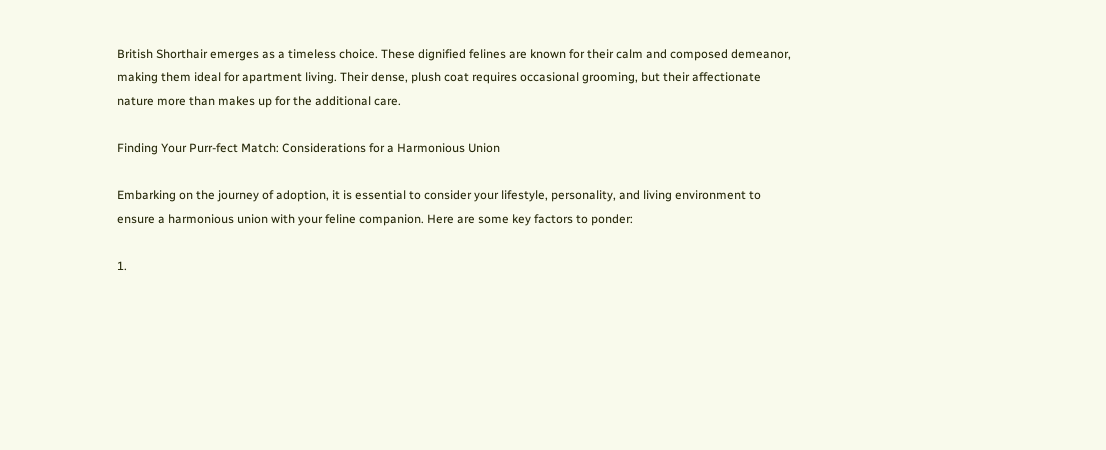British Shorthair emerges as a timeless choice. These dignified felines are known for their calm and composed demeanor, making them ideal for apartment living. Their dense, plush coat requires occasional grooming, but their affectionate nature more than makes up for the additional care.

Finding Your Purr-fect Match: Considerations for a Harmonious Union

Embarking on the journey of adoption, it is essential to consider your lifestyle, personality, and living environment to ensure a harmonious union with your feline companion. Here are some key factors to ponder:

1.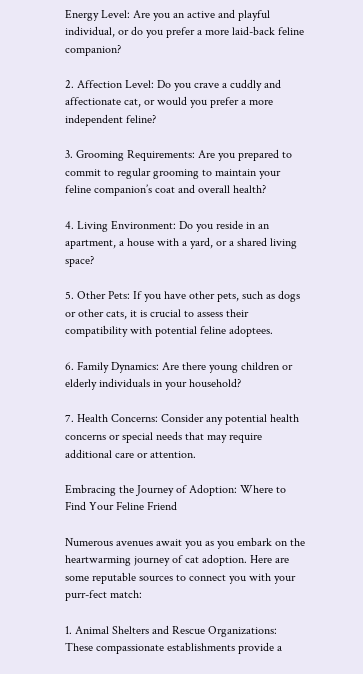Energy Level: Are you an active and playful individual, or do you prefer a more laid-back feline companion?

2. Affection Level: Do you crave a cuddly and affectionate cat, or would you prefer a more independent feline?

3. Grooming Requirements: Are you prepared to commit to regular grooming to maintain your feline companion’s coat and overall health?

4. Living Environment: Do you reside in an apartment, a house with a yard, or a shared living space?

5. Other Pets: If you have other pets, such as dogs or other cats, it is crucial to assess their compatibility with potential feline adoptees.

6. Family Dynamics: Are there young children or elderly individuals in your household?

7. Health Concerns: Consider any potential health concerns or special needs that may require additional care or attention.

Embracing the Journey of Adoption: Where to Find Your Feline Friend

Numerous avenues await you as you embark on the heartwarming journey of cat adoption. Here are some reputable sources to connect you with your purr-fect match:

1. Animal Shelters and Rescue Organizations: These compassionate establishments provide a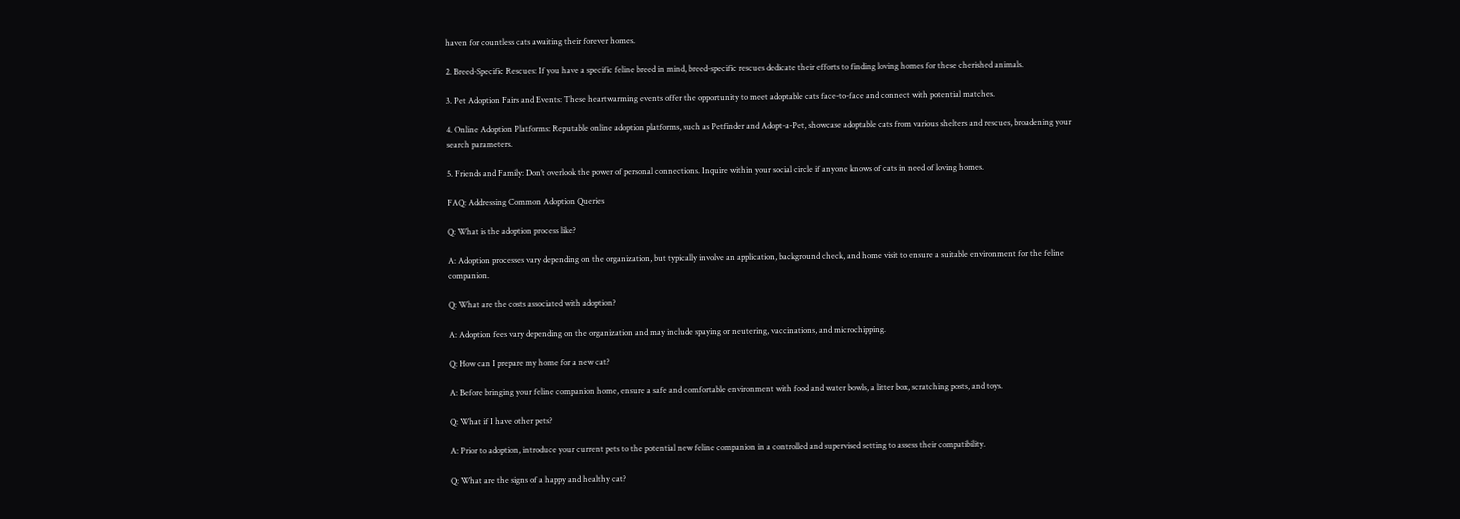haven for countless cats awaiting their forever homes.

2. Breed-Specific Rescues: If you have a specific feline breed in mind, breed-specific rescues dedicate their efforts to finding loving homes for these cherished animals.

3. Pet Adoption Fairs and Events: These heartwarming events offer the opportunity to meet adoptable cats face-to-face and connect with potential matches.

4. Online Adoption Platforms: Reputable online adoption platforms, such as Petfinder and Adopt-a-Pet, showcase adoptable cats from various shelters and rescues, broadening your search parameters.

5. Friends and Family: Don’t overlook the power of personal connections. Inquire within your social circle if anyone knows of cats in need of loving homes.

FAQ: Addressing Common Adoption Queries

Q: What is the adoption process like?

A: Adoption processes vary depending on the organization, but typically involve an application, background check, and home visit to ensure a suitable environment for the feline companion.

Q: What are the costs associated with adoption?

A: Adoption fees vary depending on the organization and may include spaying or neutering, vaccinations, and microchipping.

Q: How can I prepare my home for a new cat?

A: Before bringing your feline companion home, ensure a safe and comfortable environment with food and water bowls, a litter box, scratching posts, and toys.

Q: What if I have other pets?

A: Prior to adoption, introduce your current pets to the potential new feline companion in a controlled and supervised setting to assess their compatibility.

Q: What are the signs of a happy and healthy cat?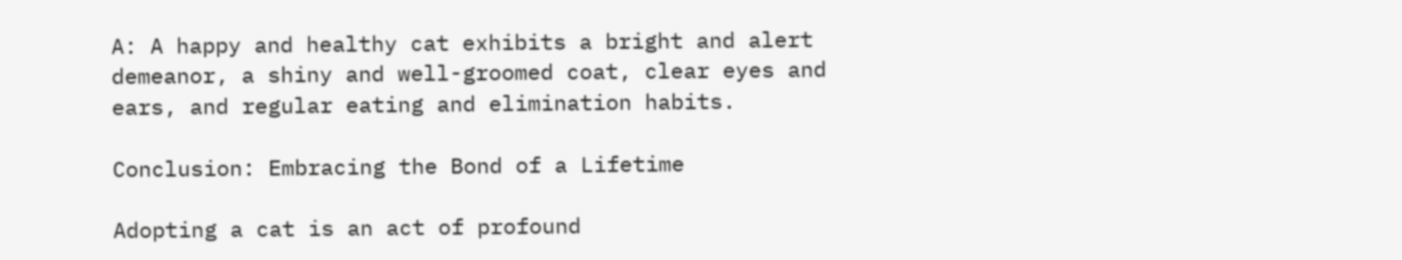A: A happy and healthy cat exhibits a bright and alert demeanor, a shiny and well-groomed coat, clear eyes and ears, and regular eating and elimination habits.

Conclusion: Embracing the Bond of a Lifetime

Adopting a cat is an act of profound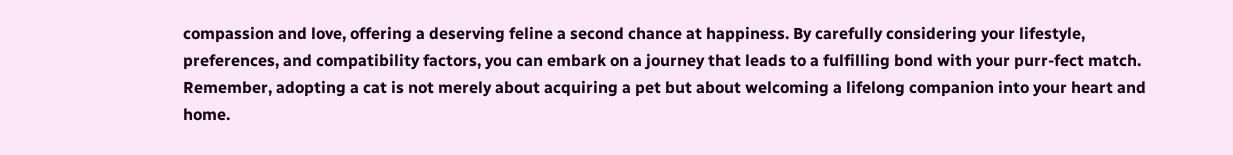compassion and love, offering a deserving feline a second chance at happiness. By carefully considering your lifestyle, preferences, and compatibility factors, you can embark on a journey that leads to a fulfilling bond with your purr-fect match. Remember, adopting a cat is not merely about acquiring a pet but about welcoming a lifelong companion into your heart and home.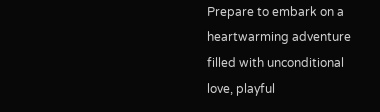Prepare to embark on a heartwarming adventure filled with unconditional love, playful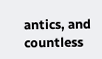antics, and countless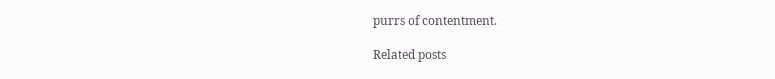purrs of contentment.

Related posts